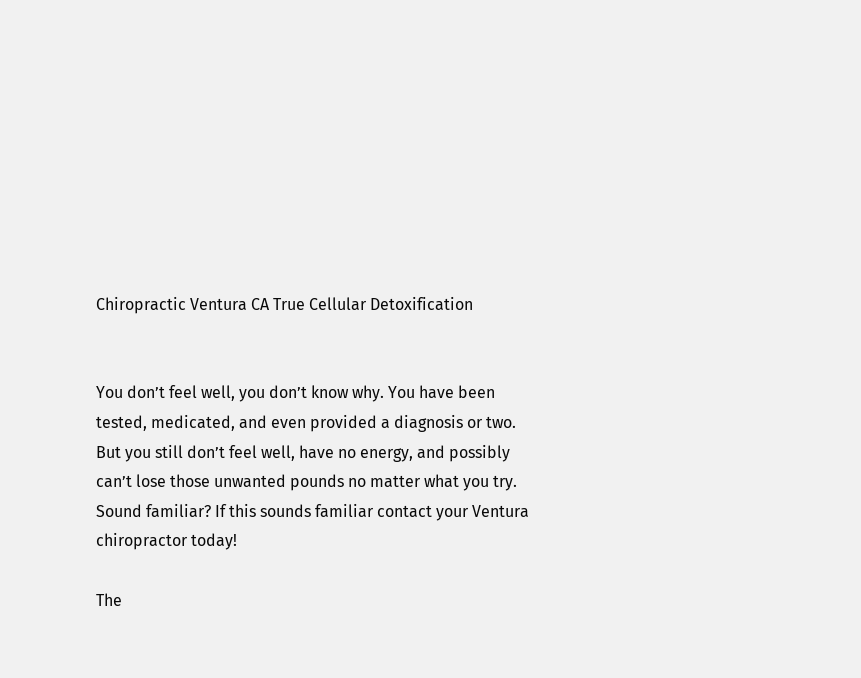Chiropractic Ventura CA True Cellular Detoxification


You don’t feel well, you don’t know why. You have been tested, medicated, and even provided a diagnosis or two. But you still don’t feel well, have no energy, and possibly can’t lose those unwanted pounds no matter what you try. Sound familiar? If this sounds familiar contact your Ventura chiropractor today!

The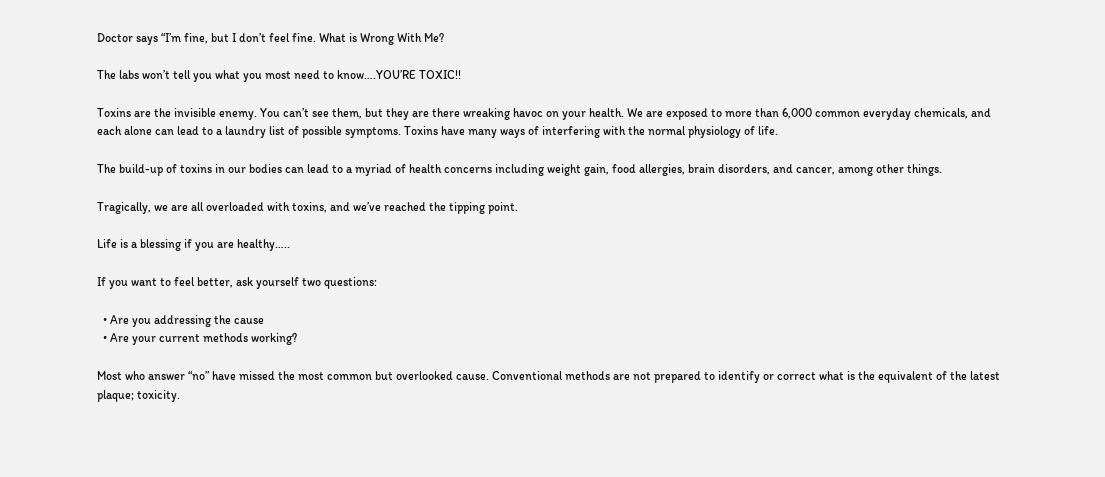Doctor says “I’m fine, but I don’t feel fine. What is Wrong With Me?

The labs won’t tell you what you most need to know….YOU’RE TOXIC!!

Toxins are the invisible enemy. You can’t see them, but they are there wreaking havoc on your health. We are exposed to more than 6,000 common everyday chemicals, and each alone can lead to a laundry list of possible symptoms. Toxins have many ways of interfering with the normal physiology of life.

The build-up of toxins in our bodies can lead to a myriad of health concerns including weight gain, food allergies, brain disorders, and cancer, among other things.

Tragically, we are all overloaded with toxins, and we’ve reached the tipping point.

Life is a blessing if you are healthy…..

If you want to feel better, ask yourself two questions:

  • Are you addressing the cause
  • Are your current methods working?

Most who answer “no” have missed the most common but overlooked cause. Conventional methods are not prepared to identify or correct what is the equivalent of the latest plaque; toxicity.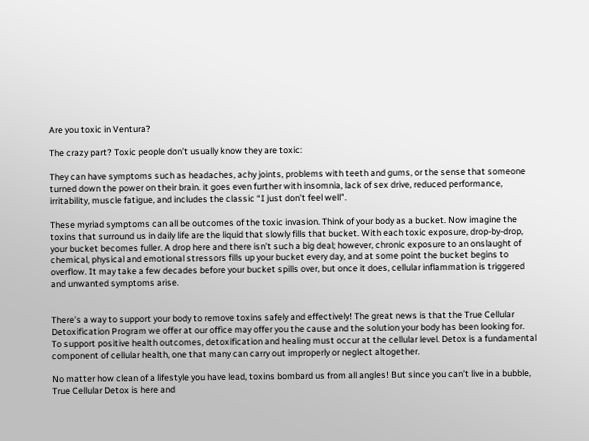Are you toxic in Ventura?

The crazy part? Toxic people don’t usually know they are toxic:

They can have symptoms such as headaches, achy joints, problems with teeth and gums, or the sense that someone turned down the power on their brain. it goes even further with insomnia, lack of sex drive, reduced performance, irritability, muscle fatigue, and includes the classic “I just don’t feel well”.

These myriad symptoms can all be outcomes of the toxic invasion. Think of your body as a bucket. Now imagine the toxins that surround us in daily life are the liquid that slowly fills that bucket. With each toxic exposure, drop-by-drop, your bucket becomes fuller. A drop here and there isn’t such a big deal; however, chronic exposure to an onslaught of chemical, physical and emotional stressors fills up your bucket every day, and at some point the bucket begins to overflow. It may take a few decades before your bucket spills over, but once it does, cellular inflammation is triggered and unwanted symptoms arise.


There’s a way to support your body to remove toxins safely and effectively! The great news is that the True Cellular Detoxification Program we offer at our office may offer you the cause and the solution your body has been looking for.
To support positive health outcomes, detoxification and healing must occur at the cellular level. Detox is a fundamental component of cellular health, one that many can carry out improperly or neglect altogether.

No matter how clean of a lifestyle you have lead, toxins bombard us from all angles! But since you can’t live in a bubble, True Cellular Detox is here and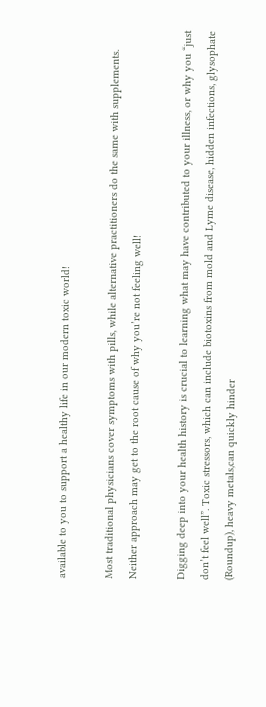available to you to support a healthy life in our modern toxic world!

Most traditional physicians cover symptoms with pills, while alternative practitioners do the same with supplements. Neither approach may get to the root cause of why you’re not feeling well!

Digging deep into your health history is crucial to learning what may have contributed to your illness, or why you “just don’t feel well”. Toxic stressors, which can include biotoxins from mold and Lyme disease, hidden infections, glysophate (Roundup), heavy metals,can quickly hinder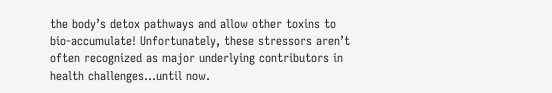the body’s detox pathways and allow other toxins to bio-accumulate! Unfortunately, these stressors aren’t often recognized as major underlying contributors in health challenges…until now.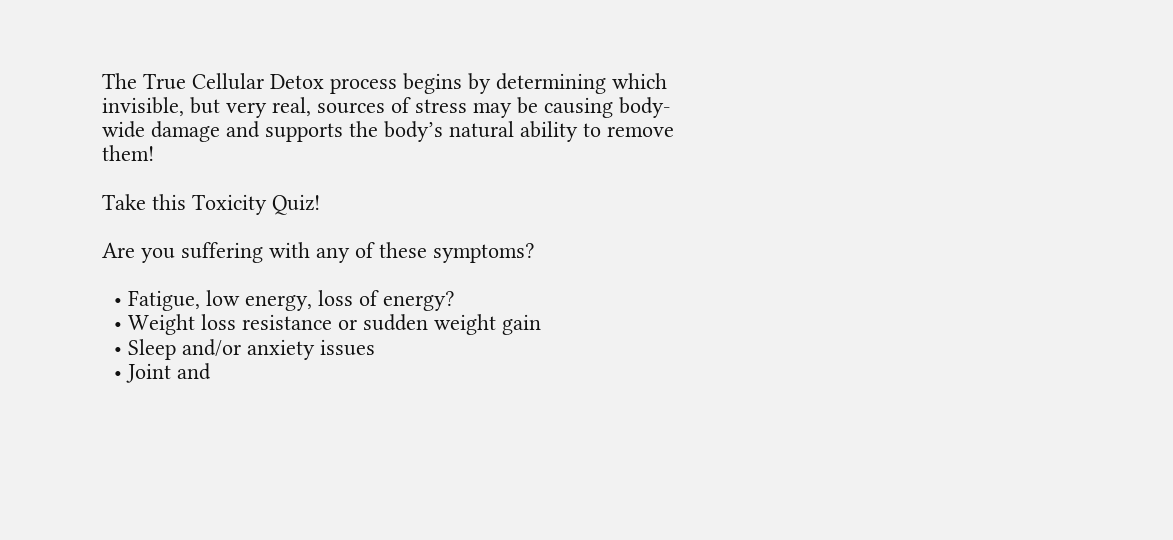The True Cellular Detox process begins by determining which invisible, but very real, sources of stress may be causing body-wide damage and supports the body’s natural ability to remove them!

Take this Toxicity Quiz!

Are you suffering with any of these symptoms?

  • Fatigue, low energy, loss of energy?
  • Weight loss resistance or sudden weight gain
  • Sleep and/or anxiety issues
  • Joint and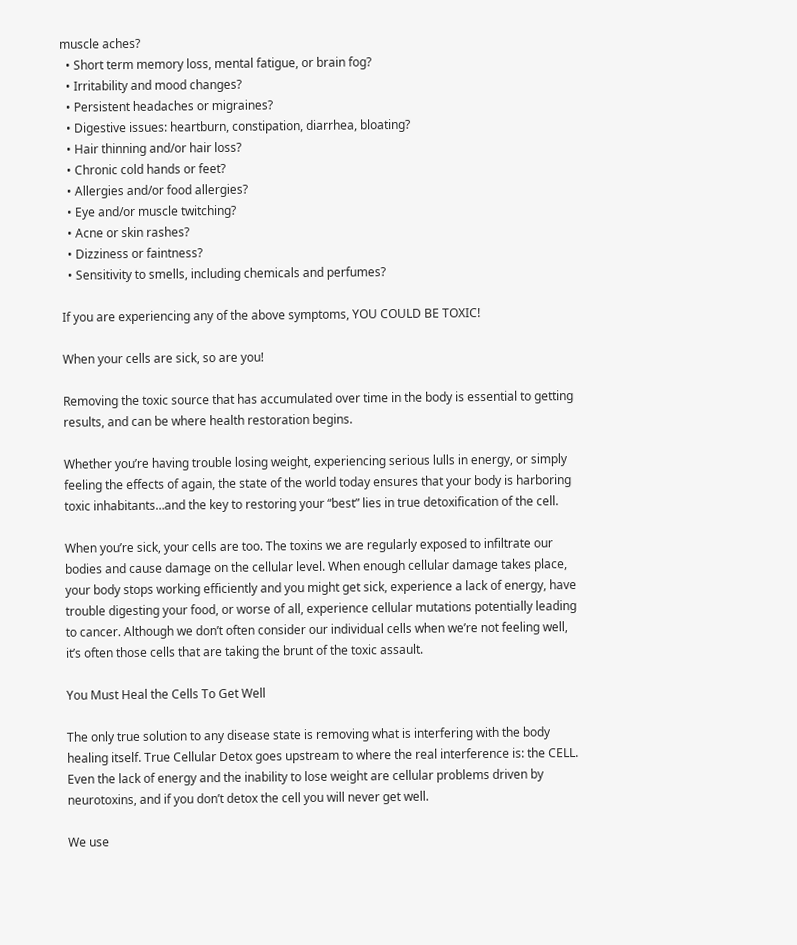muscle aches?
  • Short term memory loss, mental fatigue, or brain fog?
  • Irritability and mood changes?
  • Persistent headaches or migraines?
  • Digestive issues: heartburn, constipation, diarrhea, bloating?
  • Hair thinning and/or hair loss?
  • Chronic cold hands or feet?
  • Allergies and/or food allergies?
  • Eye and/or muscle twitching?
  • Acne or skin rashes?
  • Dizziness or faintness?
  • Sensitivity to smells, including chemicals and perfumes?

If you are experiencing any of the above symptoms, YOU COULD BE TOXIC!

When your cells are sick, so are you!

Removing the toxic source that has accumulated over time in the body is essential to getting results, and can be where health restoration begins.

Whether you’re having trouble losing weight, experiencing serious lulls in energy, or simply feeling the effects of again, the state of the world today ensures that your body is harboring toxic inhabitants…and the key to restoring your “best” lies in true detoxification of the cell.

When you’re sick, your cells are too. The toxins we are regularly exposed to infiltrate our bodies and cause damage on the cellular level. When enough cellular damage takes place, your body stops working efficiently and you might get sick, experience a lack of energy, have trouble digesting your food, or worse of all, experience cellular mutations potentially leading to cancer. Although we don’t often consider our individual cells when we’re not feeling well, it’s often those cells that are taking the brunt of the toxic assault.

You Must Heal the Cells To Get Well

The only true solution to any disease state is removing what is interfering with the body healing itself. True Cellular Detox goes upstream to where the real interference is: the CELL. Even the lack of energy and the inability to lose weight are cellular problems driven by neurotoxins, and if you don’t detox the cell you will never get well.

We use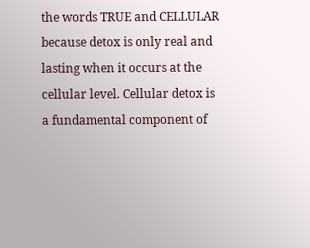the words TRUE and CELLULAR because detox is only real and lasting when it occurs at the cellular level. Cellular detox is a fundamental component of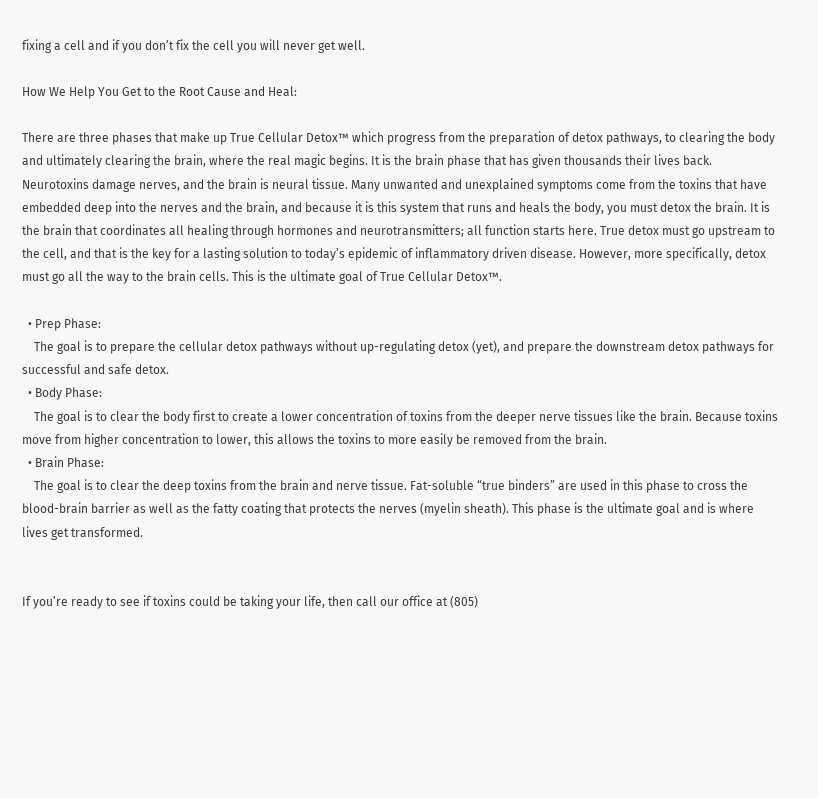fixing a cell and if you don’t fix the cell you will never get well.

How We Help You Get to the Root Cause and Heal:

There are three phases that make up True Cellular Detox™ which progress from the preparation of detox pathways, to clearing the body and ultimately clearing the brain, where the real magic begins. It is the brain phase that has given thousands their lives back. Neurotoxins damage nerves, and the brain is neural tissue. Many unwanted and unexplained symptoms come from the toxins that have embedded deep into the nerves and the brain, and because it is this system that runs and heals the body, you must detox the brain. It is the brain that coordinates all healing through hormones and neurotransmitters; all function starts here. True detox must go upstream to the cell, and that is the key for a lasting solution to today’s epidemic of inflammatory driven disease. However, more specifically, detox must go all the way to the brain cells. This is the ultimate goal of True Cellular Detox™.

  • Prep Phase:
    The goal is to prepare the cellular detox pathways without up-regulating detox (yet), and prepare the downstream detox pathways for successful and safe detox.
  • Body Phase:
    The goal is to clear the body first to create a lower concentration of toxins from the deeper nerve tissues like the brain. Because toxins move from higher concentration to lower, this allows the toxins to more easily be removed from the brain.
  • Brain Phase:
    The goal is to clear the deep toxins from the brain and nerve tissue. Fat-soluble “true binders” are used in this phase to cross the blood-brain barrier as well as the fatty coating that protects the nerves (myelin sheath). This phase is the ultimate goal and is where lives get transformed.


If you’re ready to see if toxins could be taking your life, then call our office at (805)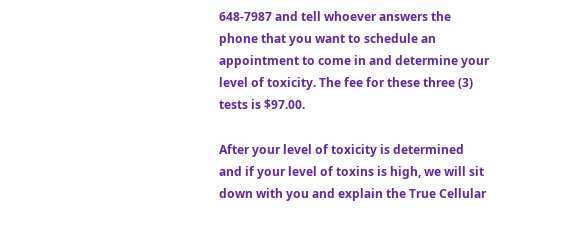648-7987 and tell whoever answers the phone that you want to schedule an appointment to come in and determine your level of toxicity. The fee for these three (3) tests is $97.00.

After your level of toxicity is determined and if your level of toxins is high, we will sit down with you and explain the True Cellular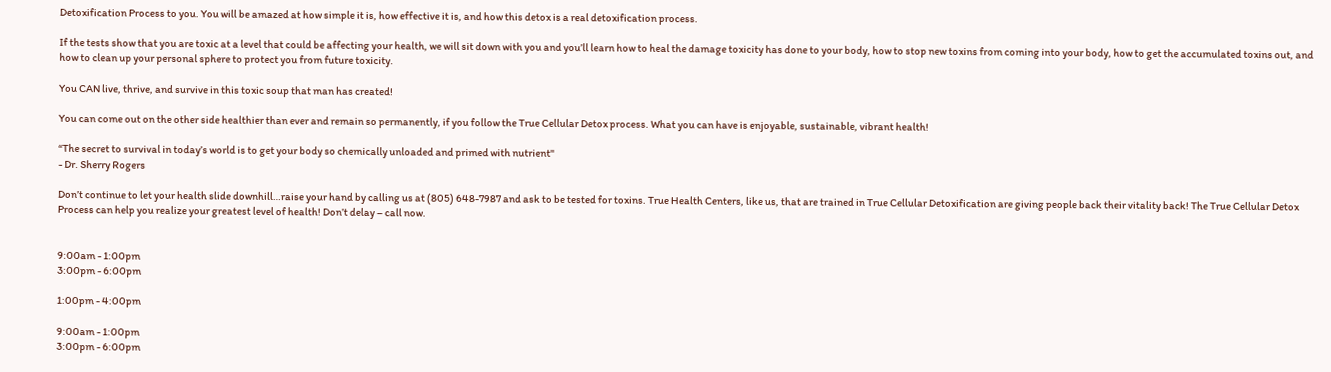Detoxification Process to you. You will be amazed at how simple it is, how effective it is, and how this detox is a real detoxification process.

If the tests show that you are toxic at a level that could be affecting your health, we will sit down with you and you’ll learn how to heal the damage toxicity has done to your body, how to stop new toxins from coming into your body, how to get the accumulated toxins out, and how to clean up your personal sphere to protect you from future toxicity.

You CAN live, thrive, and survive in this toxic soup that man has created!

You can come out on the other side healthier than ever and remain so permanently, if you follow the True Cellular Detox process. What you can have is enjoyable, sustainable, vibrant health!

“The secret to survival in today’s world is to get your body so chemically unloaded and primed with nutrient"
- Dr. Sherry Rogers

Don’t continue to let your health slide downhill…raise your hand by calling us at (805) 648-7987 and ask to be tested for toxins. True Health Centers, like us, that are trained in True Cellular Detoxification are giving people back their vitality back! The True Cellular Detox Process can help you realize your greatest level of health! Don’t delay – call now.


9:00am - 1:00pm
3:00pm - 6:00pm

1:00pm - 4:00pm

9:00am - 1:00pm
3:00pm - 6:00pm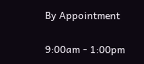By Appointment

9:00am - 1:00pm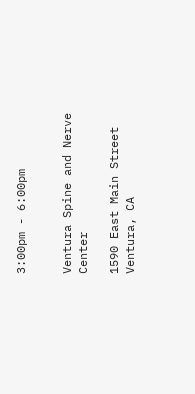3:00pm - 6:00pm


Ventura Spine and Nerve Center

1590 East Main Street
Ventura, CA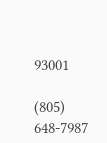93001

(805) 648-7987